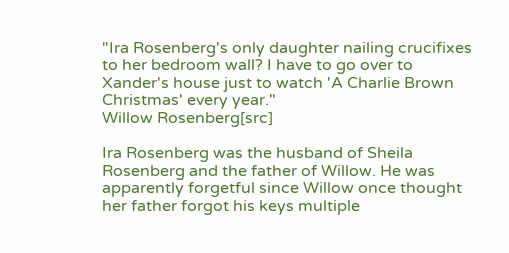"Ira Rosenberg's only daughter nailing crucifixes to her bedroom wall? I have to go over to Xander's house just to watch 'A Charlie Brown Christmas' every year."
Willow Rosenberg[src]

Ira Rosenberg was the husband of Sheila Rosenberg and the father of Willow. He was apparently forgetful since Willow once thought her father forgot his keys multiple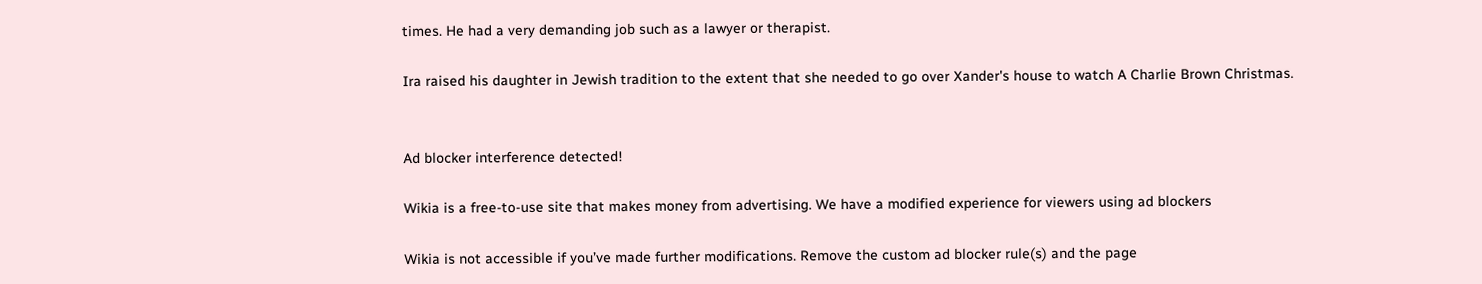times. He had a very demanding job such as a lawyer or therapist.

Ira raised his daughter in Jewish tradition to the extent that she needed to go over Xander's house to watch A Charlie Brown Christmas.


Ad blocker interference detected!

Wikia is a free-to-use site that makes money from advertising. We have a modified experience for viewers using ad blockers

Wikia is not accessible if you’ve made further modifications. Remove the custom ad blocker rule(s) and the page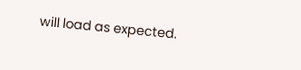will load as expected.